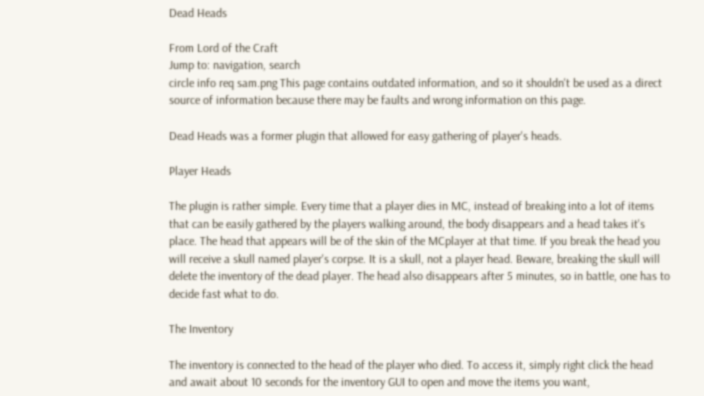Dead Heads

From Lord of the Craft
Jump to: navigation, search
circle info req sam.png This page contains outdated information, and so it shouldn't be used as a direct source of information because there may be faults and wrong information on this page.

Dead Heads was a former plugin that allowed for easy gathering of player's heads.

Player Heads

The plugin is rather simple. Every time that a player dies in MC, instead of breaking into a lot of items that can be easily gathered by the players walking around, the body disappears and a head takes it's place. The head that appears will be of the skin of the MCplayer at that time. If you break the head you will receive a skull named player's corpse. It is a skull, not a player head. Beware, breaking the skull will delete the inventory of the dead player. The head also disappears after 5 minutes, so in battle, one has to decide fast what to do.

The Inventory

The inventory is connected to the head of the player who died. To access it, simply right click the head and await about 10 seconds for the inventory GUI to open and move the items you want,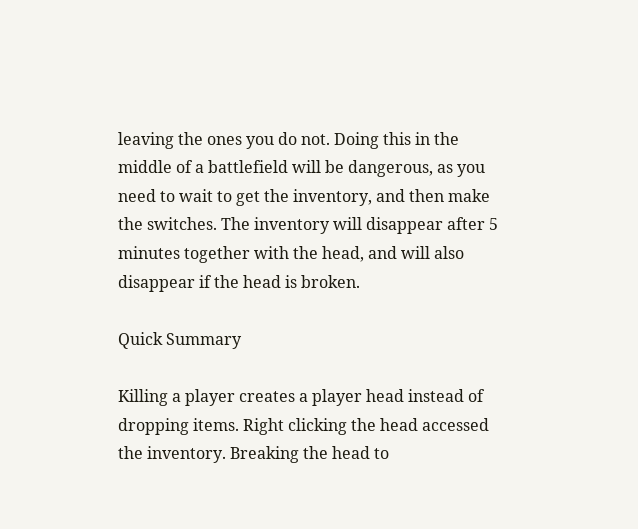leaving the ones you do not. Doing this in the middle of a battlefield will be dangerous, as you need to wait to get the inventory, and then make the switches. The inventory will disappear after 5 minutes together with the head, and will also disappear if the head is broken.

Quick Summary

Killing a player creates a player head instead of dropping items. Right clicking the head accessed the inventory. Breaking the head to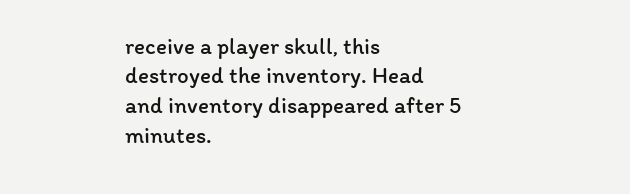receive a player skull, this destroyed the inventory. Head and inventory disappeared after 5 minutes.